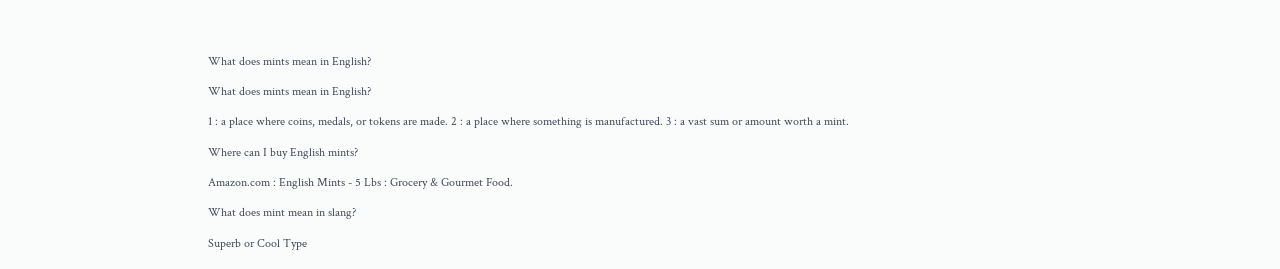What does mints mean in English?

What does mints mean in English?

1 : a place where coins, medals, or tokens are made. 2 : a place where something is manufactured. 3 : a vast sum or amount worth a mint.

Where can I buy English mints?

Amazon.com : English Mints - 5 Lbs : Grocery & Gourmet Food.

What does mint mean in slang?

Superb or Cool Type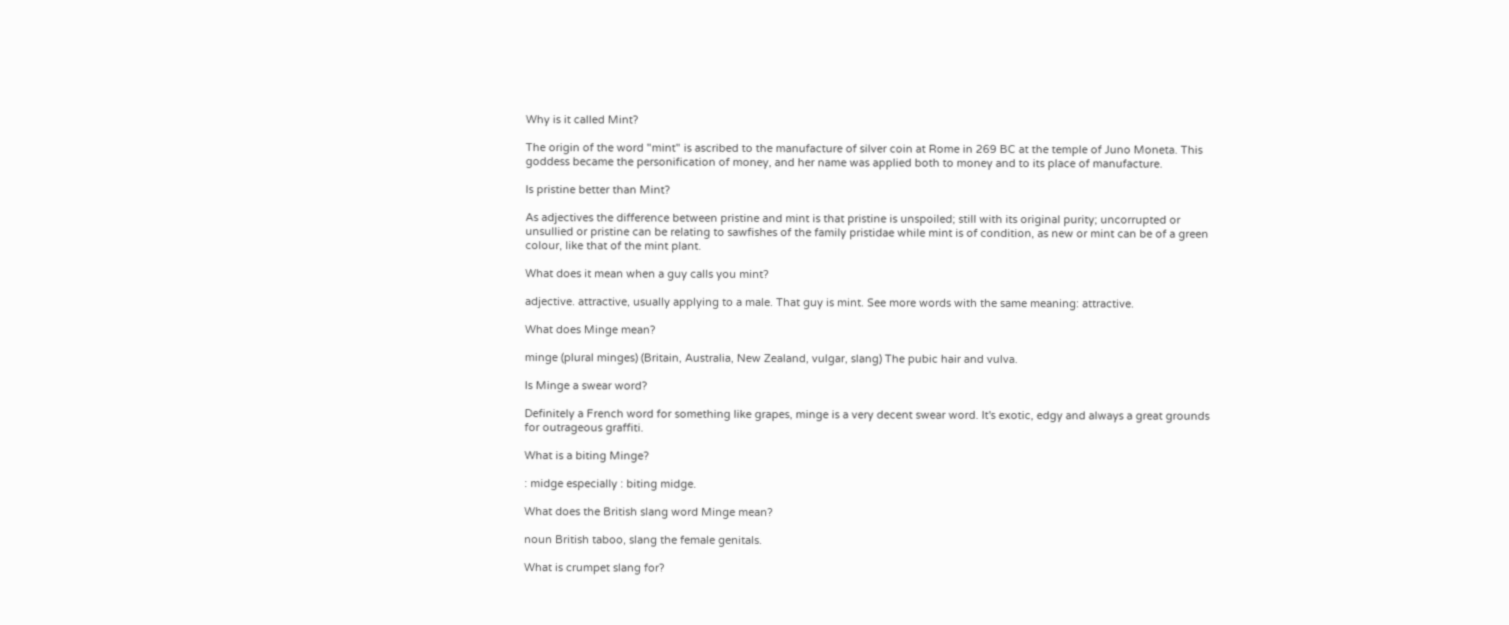Why is it called Mint?

The origin of the word "mint" is ascribed to the manufacture of silver coin at Rome in 269 BC at the temple of Juno Moneta. This goddess became the personification of money, and her name was applied both to money and to its place of manufacture.

Is pristine better than Mint?

As adjectives the difference between pristine and mint is that pristine is unspoiled; still with its original purity; uncorrupted or unsullied or pristine can be relating to sawfishes of the family pristidae while mint is of condition, as new or mint can be of a green colour, like that of the mint plant.

What does it mean when a guy calls you mint?

adjective. attractive, usually applying to a male. That guy is mint. See more words with the same meaning: attractive.

What does Minge mean?

minge (plural minges) (Britain, Australia, New Zealand, vulgar, slang) The pubic hair and vulva.

Is Minge a swear word?

Definitely a French word for something like grapes, minge is a very decent swear word. It's exotic, edgy and always a great grounds for outrageous graffiti.

What is a biting Minge?

: midge especially : biting midge.

What does the British slang word Minge mean?

noun British taboo, slang the female genitals.

What is crumpet slang for?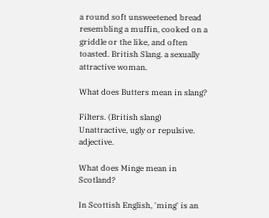a round soft unsweetened bread resembling a muffin, cooked on a griddle or the like, and often toasted. British Slang. a sexually attractive woman.

What does Butters mean in slang?

Filters. (British slang) Unattractive, ugly or repulsive. adjective.

What does Minge mean in Scotland?

In Scottish English, 'ming' is an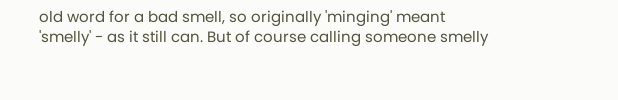old word for a bad smell, so originally 'minging' meant 'smelly' - as it still can. But of course calling someone smelly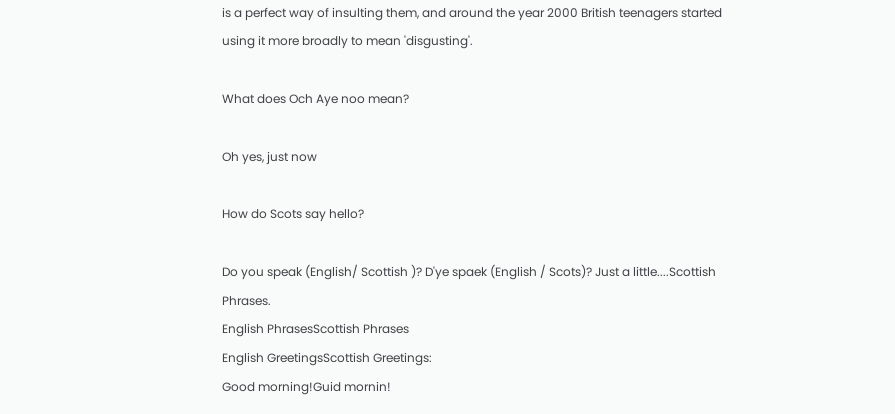is a perfect way of insulting them, and around the year 2000 British teenagers started using it more broadly to mean 'disgusting'.

What does Och Aye noo mean?

Oh yes, just now

How do Scots say hello?

Do you speak (English/ Scottish )? D'ye spaek (English / Scots)? Just a little....Scottish Phrases.
English PhrasesScottish Phrases
English GreetingsScottish Greetings:
Good morning!Guid mornin!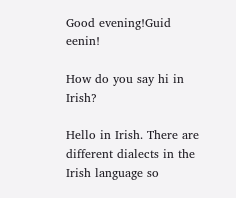Good evening!Guid eenin!

How do you say hi in Irish?

Hello in Irish. There are different dialects in the Irish language so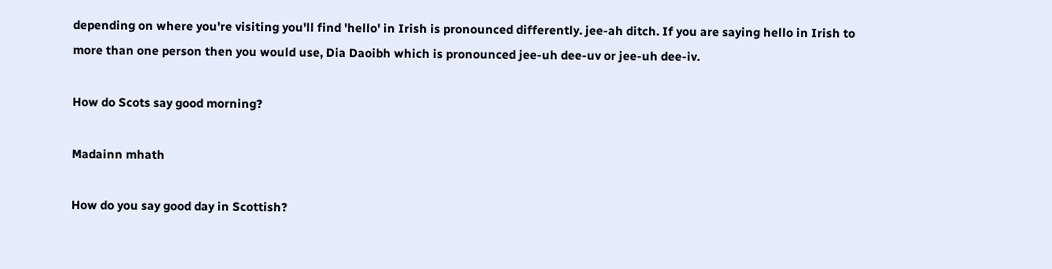depending on where you're visiting you'll find 'hello' in Irish is pronounced differently. jee-ah ditch. If you are saying hello in Irish to more than one person then you would use, Dia Daoibh which is pronounced jee-uh dee-uv or jee-uh dee-iv.

How do Scots say good morning?

Madainn mhath

How do you say good day in Scottish?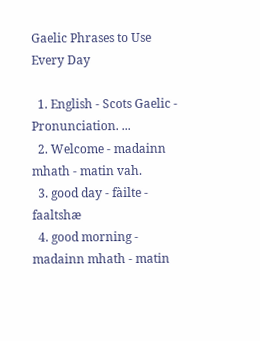Gaelic Phrases to Use Every Day

  1. English - Scots Gaelic - Pronunciation. ...
  2. Welcome - madainn mhath - matin vah.
  3. good day - fàilte - faaltshæ
  4. good morning - madainn mhath - matin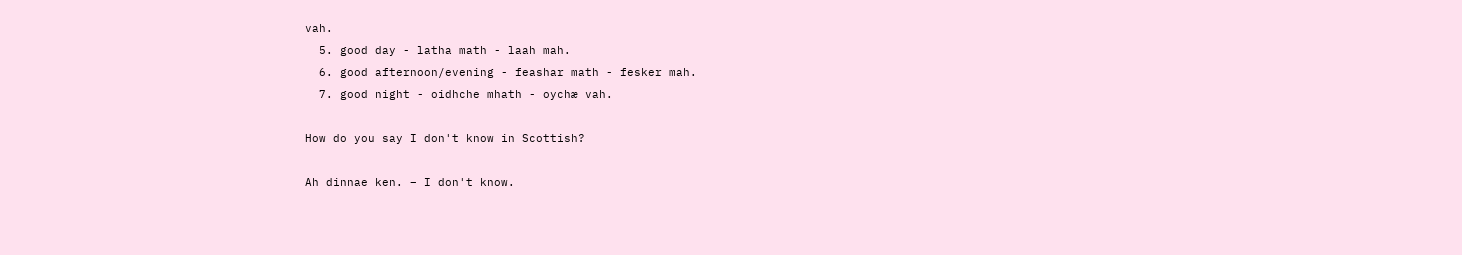vah.
  5. good day - latha math - laah mah.
  6. good afternoon/evening - feashar math - fesker mah.
  7. good night - oidhche mhath - oychæ vah.

How do you say I don't know in Scottish?

Ah dinnae ken. – I don't know.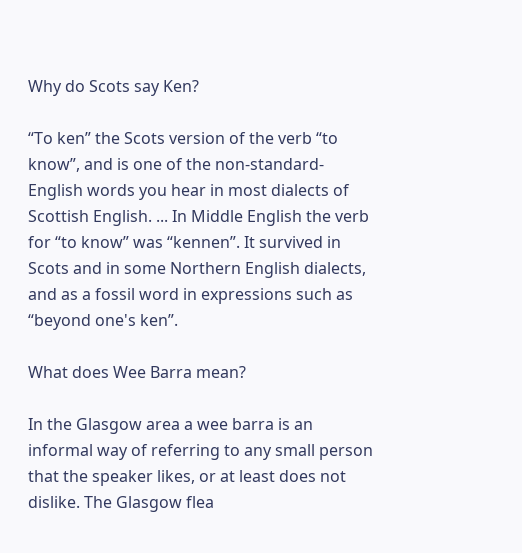Why do Scots say Ken?

“To ken” the Scots version of the verb “to know”, and is one of the non-standard-English words you hear in most dialects of Scottish English. ... In Middle English the verb for “to know” was “kennen”. It survived in Scots and in some Northern English dialects, and as a fossil word in expressions such as “beyond one's ken”.

What does Wee Barra mean?

In the Glasgow area a wee barra is an informal way of referring to any small person that the speaker likes, or at least does not dislike. The Glasgow flea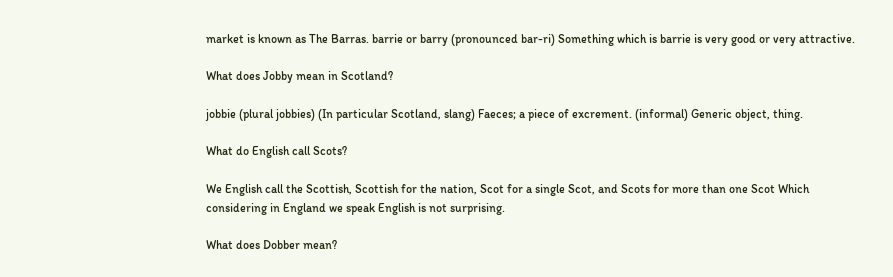market is known as The Barras. barrie or barry (pronounced bar-ri) Something which is barrie is very good or very attractive.

What does Jobby mean in Scotland?

jobbie (plural jobbies) (In particular Scotland, slang) Faeces; a piece of excrement. (informal) Generic object, thing.

What do English call Scots?

We English call the Scottish, Scottish for the nation, Scot for a single Scot, and Scots for more than one Scot Which considering in England we speak English is not surprising.

What does Dobber mean?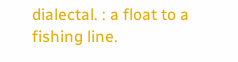dialectal. : a float to a fishing line.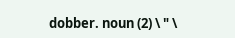dobber. noun (2) \ " \